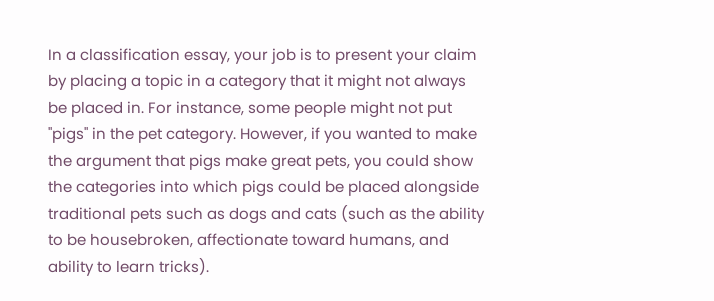In a classification essay, your job is to present your claim by placing a topic in a category that it might not always be placed in. For instance, some people might not put "pigs" in the pet category. However, if you wanted to make the argument that pigs make great pets, you could show the categories into which pigs could be placed alongside traditional pets such as dogs and cats (such as the ability to be housebroken, affectionate toward humans, and ability to learn tricks).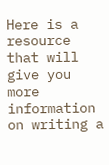Here is a resource that will give you more information on writing a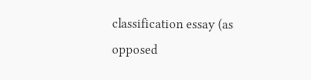classification essay (as opposed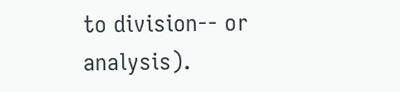to division-- or analysis).